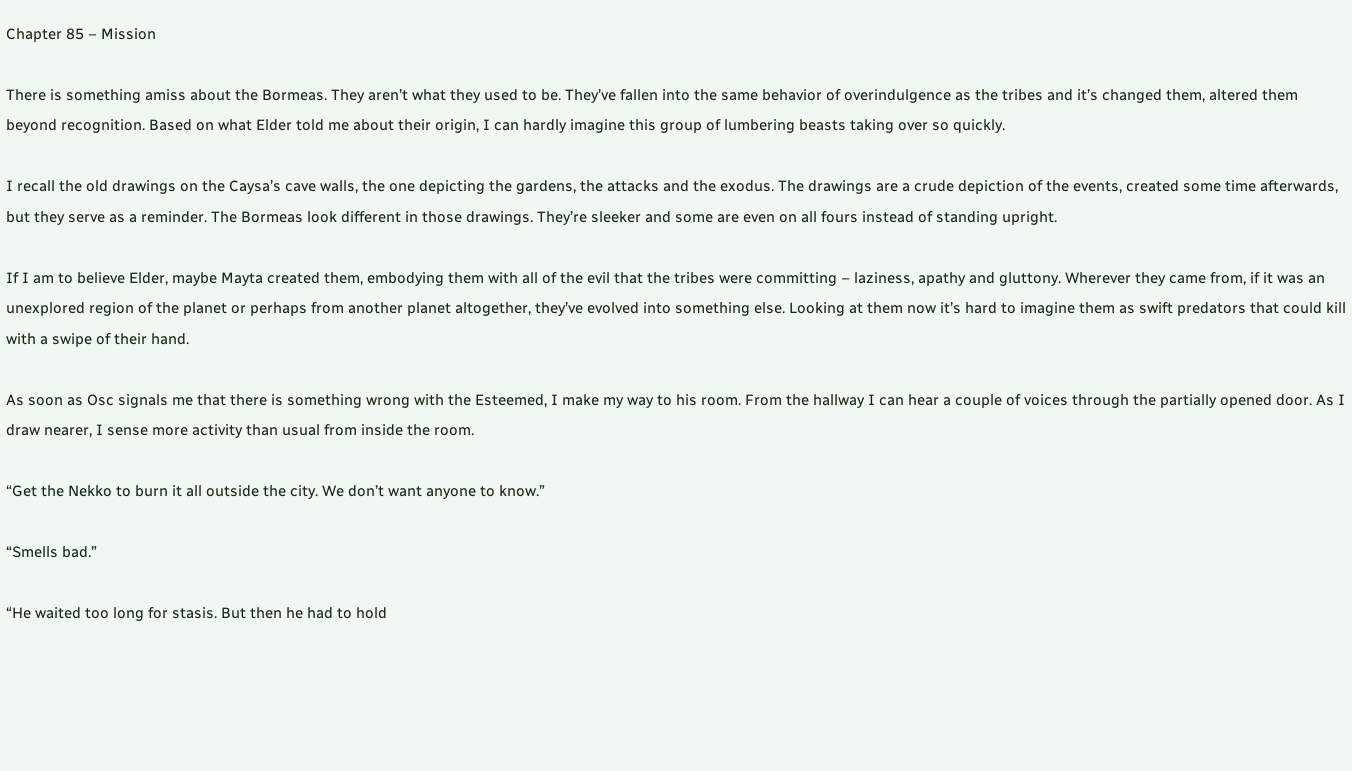Chapter 85 – Mission

There is something amiss about the Bormeas. They aren’t what they used to be. They’ve fallen into the same behavior of overindulgence as the tribes and it’s changed them, altered them beyond recognition. Based on what Elder told me about their origin, I can hardly imagine this group of lumbering beasts taking over so quickly.

I recall the old drawings on the Caysa’s cave walls, the one depicting the gardens, the attacks and the exodus. The drawings are a crude depiction of the events, created some time afterwards, but they serve as a reminder. The Bormeas look different in those drawings. They’re sleeker and some are even on all fours instead of standing upright.

If I am to believe Elder, maybe Mayta created them, embodying them with all of the evil that the tribes were committing – laziness, apathy and gluttony. Wherever they came from, if it was an unexplored region of the planet or perhaps from another planet altogether, they’ve evolved into something else. Looking at them now it’s hard to imagine them as swift predators that could kill with a swipe of their hand.

As soon as Osc signals me that there is something wrong with the Esteemed, I make my way to his room. From the hallway I can hear a couple of voices through the partially opened door. As I draw nearer, I sense more activity than usual from inside the room.

“Get the Nekko to burn it all outside the city. We don’t want anyone to know.”

“Smells bad.”

“He waited too long for stasis. But then he had to hold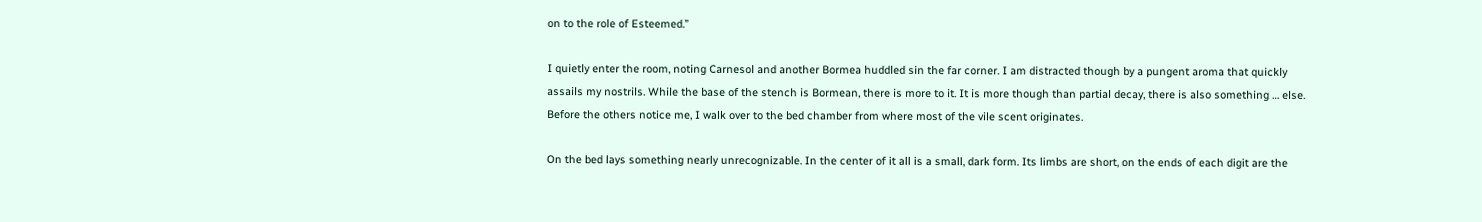on to the role of Esteemed.”

I quietly enter the room, noting Carnesol and another Bormea huddled sin the far corner. I am distracted though by a pungent aroma that quickly assails my nostrils. While the base of the stench is Bormean, there is more to it. It is more though than partial decay, there is also something … else. Before the others notice me, I walk over to the bed chamber from where most of the vile scent originates.

On the bed lays something nearly unrecognizable. In the center of it all is a small, dark form. Its limbs are short, on the ends of each digit are the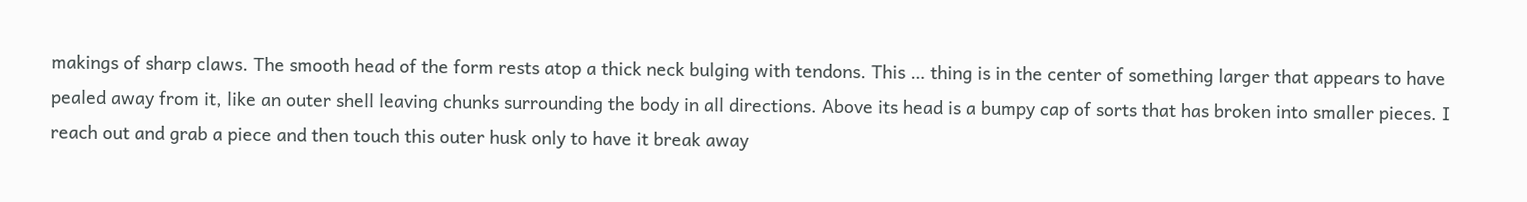makings of sharp claws. The smooth head of the form rests atop a thick neck bulging with tendons. This … thing is in the center of something larger that appears to have pealed away from it, like an outer shell leaving chunks surrounding the body in all directions. Above its head is a bumpy cap of sorts that has broken into smaller pieces. I reach out and grab a piece and then touch this outer husk only to have it break away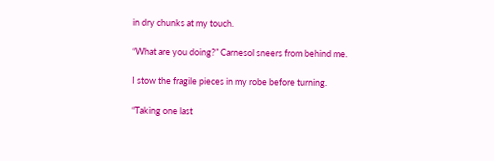in dry chunks at my touch.

“What are you doing?” Carnesol sneers from behind me.

I stow the fragile pieces in my robe before turning.

“Taking one last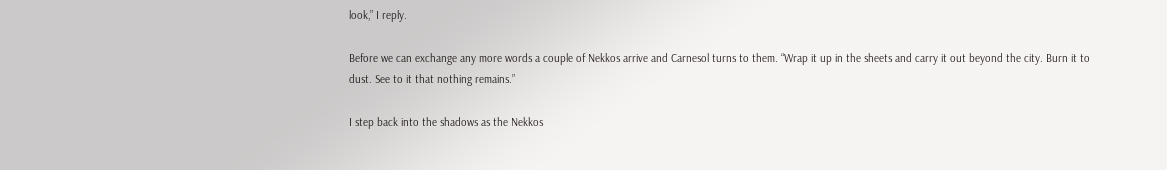look,” I reply.

Before we can exchange any more words a couple of Nekkos arrive and Carnesol turns to them. “Wrap it up in the sheets and carry it out beyond the city. Burn it to dust. See to it that nothing remains.”

I step back into the shadows as the Nekkos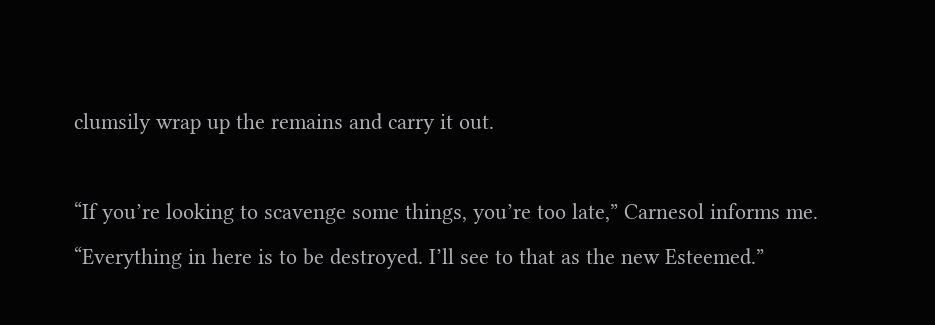clumsily wrap up the remains and carry it out.

“If you’re looking to scavenge some things, you’re too late,” Carnesol informs me. “Everything in here is to be destroyed. I’ll see to that as the new Esteemed.”